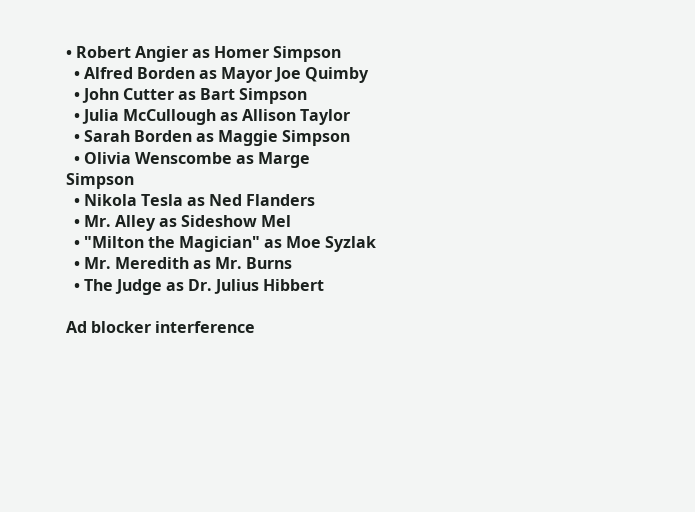• Robert Angier as Homer Simpson
  • Alfred Borden as Mayor Joe Quimby
  • John Cutter as Bart Simpson
  • Julia McCullough as Allison Taylor
  • Sarah Borden as Maggie Simpson
  • Olivia Wenscombe as Marge Simpson
  • Nikola Tesla as Ned Flanders
  • Mr. Alley as Sideshow Mel
  • "Milton the Magician" as Moe Syzlak
  • Mr. Meredith as Mr. Burns
  • The Judge as Dr. Julius Hibbert

Ad blocker interference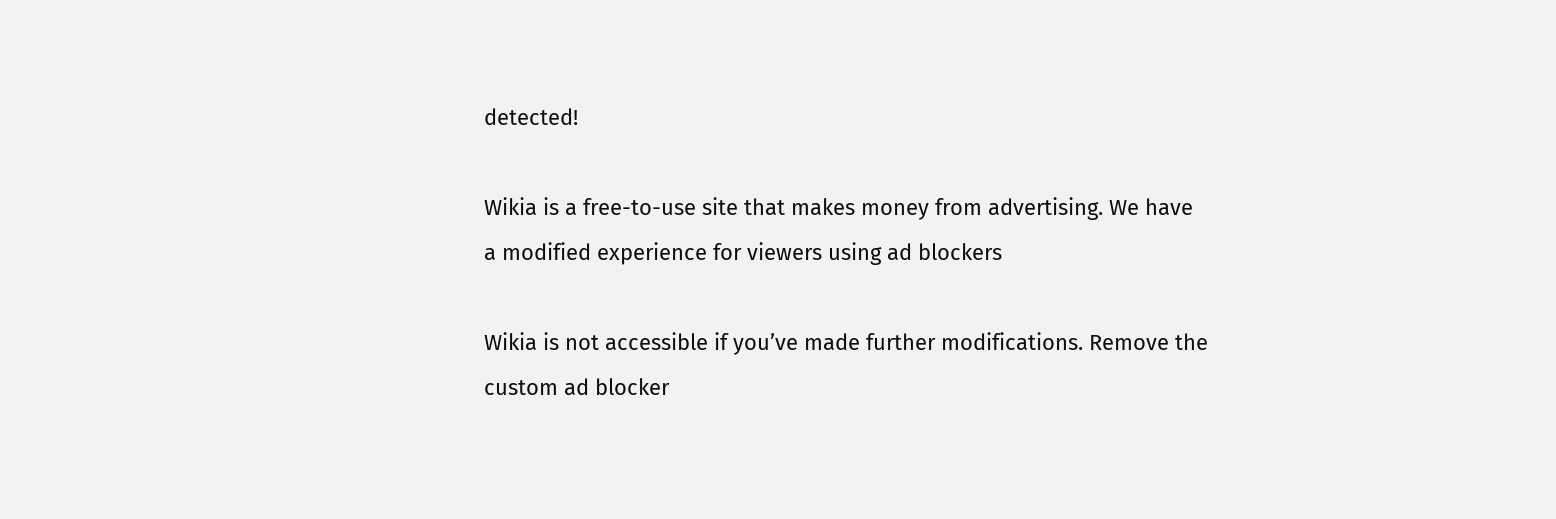detected!

Wikia is a free-to-use site that makes money from advertising. We have a modified experience for viewers using ad blockers

Wikia is not accessible if you’ve made further modifications. Remove the custom ad blocker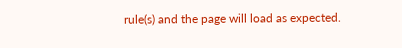rule(s) and the page will load as expected.